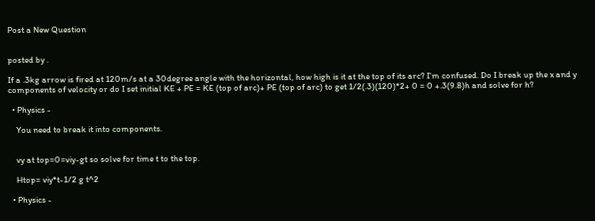Post a New Question


posted by .

If a .3kg arrow is fired at 120m/s at a 30degree angle with the horizontal, how high is it at the top of its arc? I'm confused. Do I break up the x and y components of velocity or do I set initial KE + PE = KE (top of arc)+ PE (top of arc) to get 1/2(.3)(120)*2+ 0 = 0 +.3(9.8)h and solve for h?

  • Physics -

    You need to break it into components.


    vy at top=0=viy-gt so solve for time t to the top.

    Htop= viy*t-1/2 g t^2

  • Physics -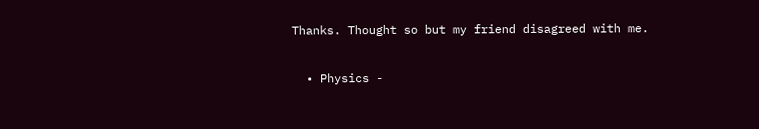Thanks. Thought so but my friend disagreed with me.

  • Physics -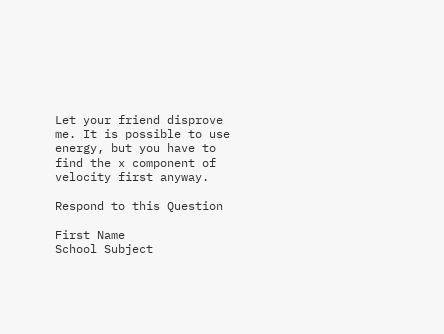Let your friend disprove me. It is possible to use energy, but you have to find the x component of velocity first anyway.

Respond to this Question

First Name
School Subject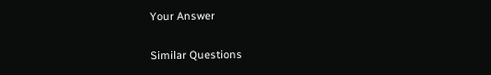Your Answer

Similar Questions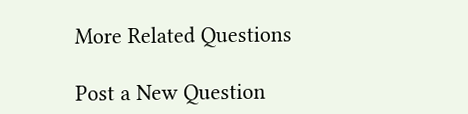More Related Questions

Post a New Question